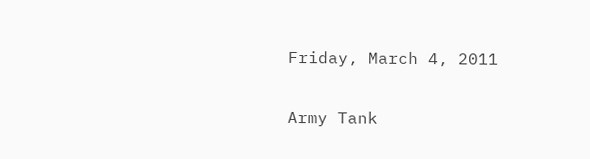Friday, March 4, 2011

Army Tank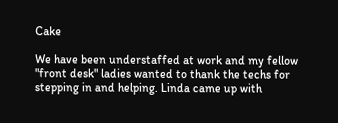Cake

We have been understaffed at work and my fellow "front desk" ladies wanted to thank the techs for stepping in and helping. Linda came up with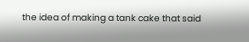the idea of making a tank cake that said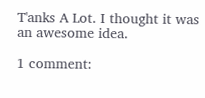T'anks A Lot. I thought it was an awesome idea.

1 comment: